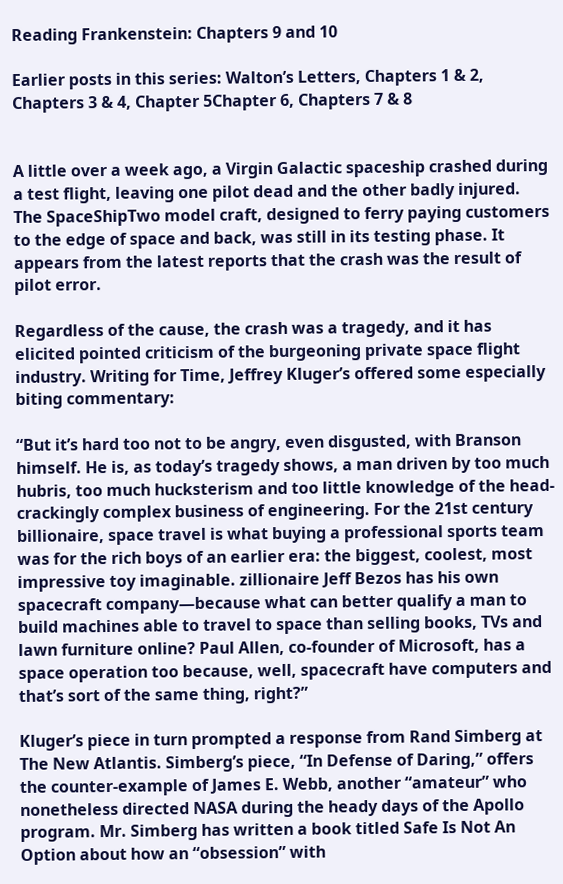Reading Frankenstein: Chapters 9 and 10

Earlier posts in this series: Walton’s Letters, Chapters 1 & 2, Chapters 3 & 4, Chapter 5Chapter 6, Chapters 7 & 8


A little over a week ago, a Virgin Galactic spaceship crashed during a test flight, leaving one pilot dead and the other badly injured. The SpaceShipTwo model craft, designed to ferry paying customers to the edge of space and back, was still in its testing phase. It appears from the latest reports that the crash was the result of pilot error.

Regardless of the cause, the crash was a tragedy, and it has elicited pointed criticism of the burgeoning private space flight industry. Writing for Time, Jeffrey Kluger’s offered some especially biting commentary:

“But it’s hard too not to be angry, even disgusted, with Branson himself. He is, as today’s tragedy shows, a man driven by too much hubris, too much hucksterism and too little knowledge of the head-crackingly complex business of engineering. For the 21st century billionaire, space travel is what buying a professional sports team was for the rich boys of an earlier era: the biggest, coolest, most impressive toy imaginable. zillionaire Jeff Bezos has his own spacecraft company—because what can better qualify a man to build machines able to travel to space than selling books, TVs and lawn furniture online? Paul Allen, co-founder of Microsoft, has a space operation too because, well, spacecraft have computers and that’s sort of the same thing, right?”

Kluger’s piece in turn prompted a response from Rand Simberg at The New Atlantis. Simberg’s piece, “In Defense of Daring,” offers the counter-example of James E. Webb, another “amateur” who nonetheless directed NASA during the heady days of the Apollo program. Mr. Simberg has written a book titled Safe Is Not An Option about how an “obsession” with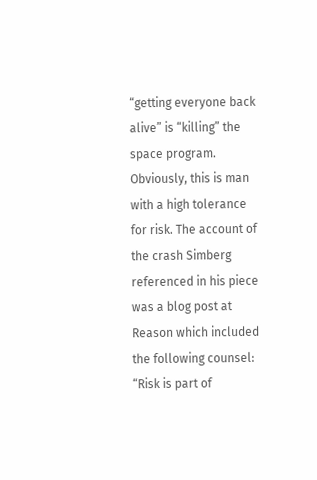“getting everyone back alive” is “killing” the space program. Obviously, this is man with a high tolerance for risk. The account of the crash Simberg referenced in his piece was a blog post at Reason which included the following counsel: “Risk is part of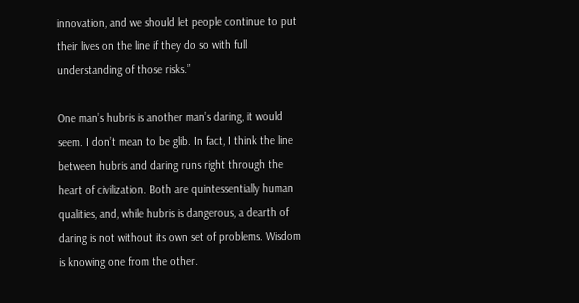innovation, and we should let people continue to put their lives on the line if they do so with full understanding of those risks.”

One man’s hubris is another man’s daring, it would seem. I don’t mean to be glib. In fact, I think the line between hubris and daring runs right through the heart of civilization. Both are quintessentially human qualities, and, while hubris is dangerous, a dearth of daring is not without its own set of problems. Wisdom is knowing one from the other.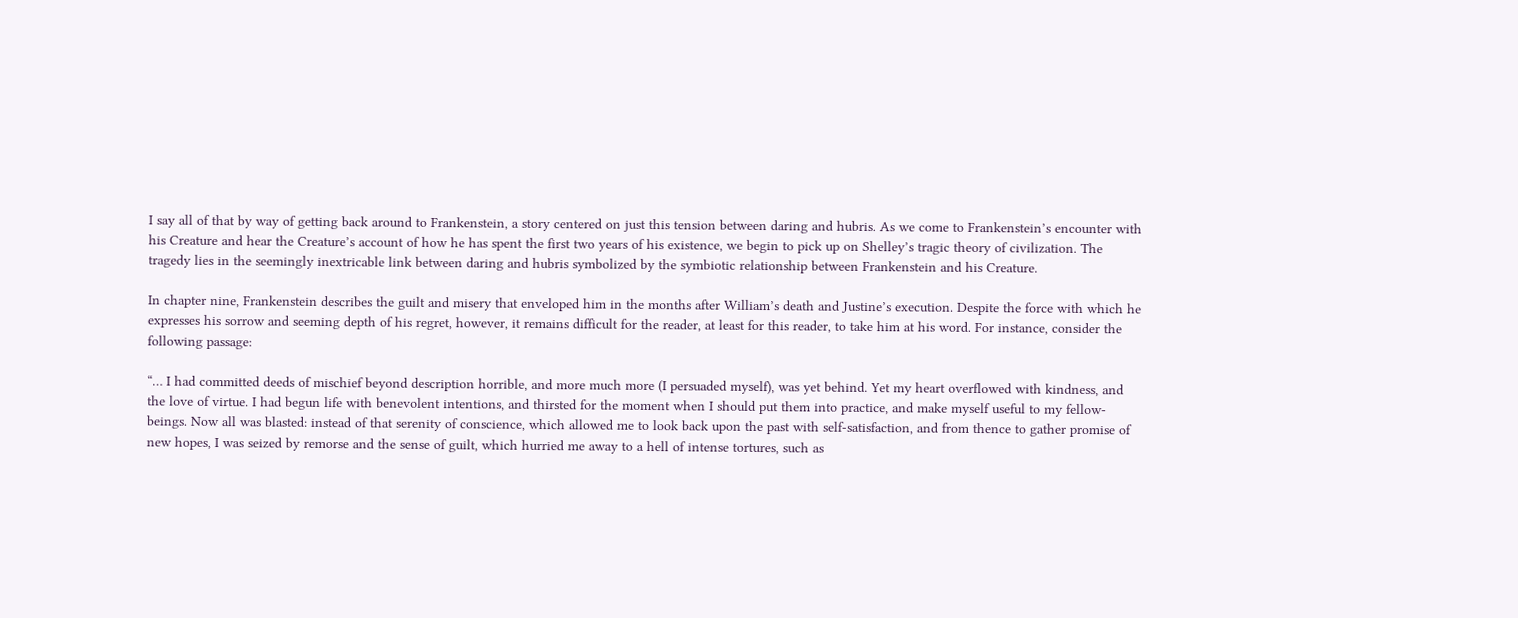I say all of that by way of getting back around to Frankenstein, a story centered on just this tension between daring and hubris. As we come to Frankenstein’s encounter with his Creature and hear the Creature’s account of how he has spent the first two years of his existence, we begin to pick up on Shelley’s tragic theory of civilization. The tragedy lies in the seemingly inextricable link between daring and hubris symbolized by the symbiotic relationship between Frankenstein and his Creature.

In chapter nine, Frankenstein describes the guilt and misery that enveloped him in the months after William’s death and Justine’s execution. Despite the force with which he expresses his sorrow and seeming depth of his regret, however, it remains difficult for the reader, at least for this reader, to take him at his word. For instance, consider the following passage:

“… I had committed deeds of mischief beyond description horrible, and more much more (I persuaded myself), was yet behind. Yet my heart overflowed with kindness, and the love of virtue. I had begun life with benevolent intentions, and thirsted for the moment when I should put them into practice, and make myself useful to my fellow-beings. Now all was blasted: instead of that serenity of conscience, which allowed me to look back upon the past with self-satisfaction, and from thence to gather promise of new hopes, I was seized by remorse and the sense of guilt, which hurried me away to a hell of intense tortures, such as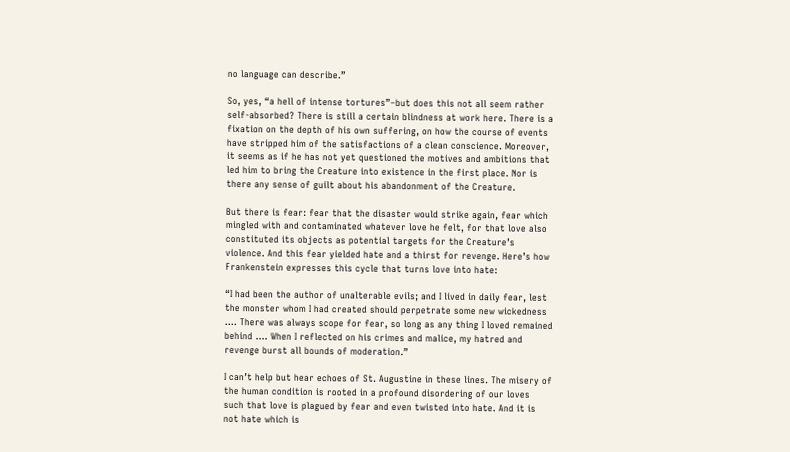no language can describe.”

So, yes, “a hell of intense tortures”–but does this not all seem rather self-absorbed? There is still a certain blindness at work here. There is a fixation on the depth of his own suffering, on how the course of events have stripped him of the satisfactions of a clean conscience. Moreover, it seems as if he has not yet questioned the motives and ambitions that led him to bring the Creature into existence in the first place. Nor is there any sense of guilt about his abandonment of the Creature.

But there is fear: fear that the disaster would strike again, fear which mingled with and contaminated whatever love he felt, for that love also constituted its objects as potential targets for the Creature’s violence. And this fear yielded hate and a thirst for revenge. Here’s how Frankenstein expresses this cycle that turns love into hate:

“I had been the author of unalterable evils; and I lived in daily fear, lest the monster whom I had created should perpetrate some new wickedness …. There was always scope for fear, so long as any thing I loved remained behind …. When I reflected on his crimes and malice, my hatred and revenge burst all bounds of moderation.”

I can’t help but hear echoes of St. Augustine in these lines. The misery of the human condition is rooted in a profound disordering of our loves such that love is plagued by fear and even twisted into hate. And it is not hate which is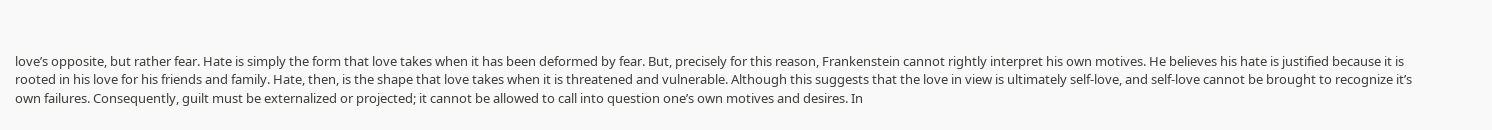love’s opposite, but rather fear. Hate is simply the form that love takes when it has been deformed by fear. But, precisely for this reason, Frankenstein cannot rightly interpret his own motives. He believes his hate is justified because it is rooted in his love for his friends and family. Hate, then, is the shape that love takes when it is threatened and vulnerable. Although this suggests that the love in view is ultimately self-love, and self-love cannot be brought to recognize it’s own failures. Consequently, guilt must be externalized or projected; it cannot be allowed to call into question one’s own motives and desires. In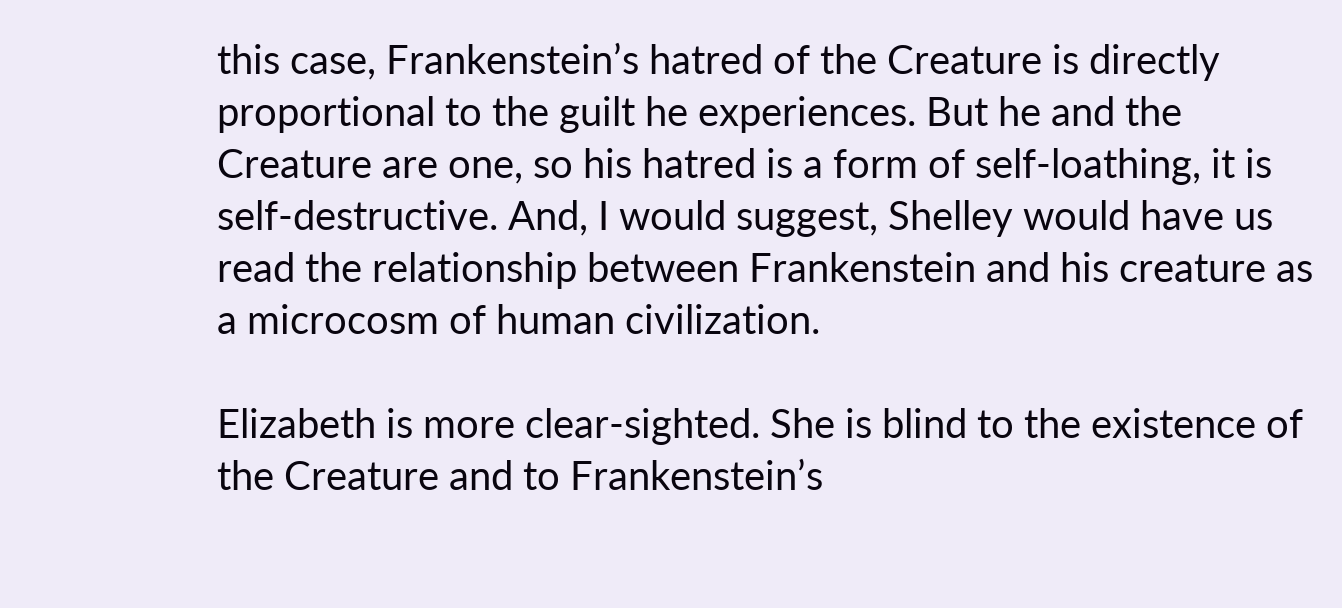this case, Frankenstein’s hatred of the Creature is directly proportional to the guilt he experiences. But he and the Creature are one, so his hatred is a form of self-loathing, it is self-destructive. And, I would suggest, Shelley would have us read the relationship between Frankenstein and his creature as a microcosm of human civilization.

Elizabeth is more clear-sighted. She is blind to the existence of the Creature and to Frankenstein’s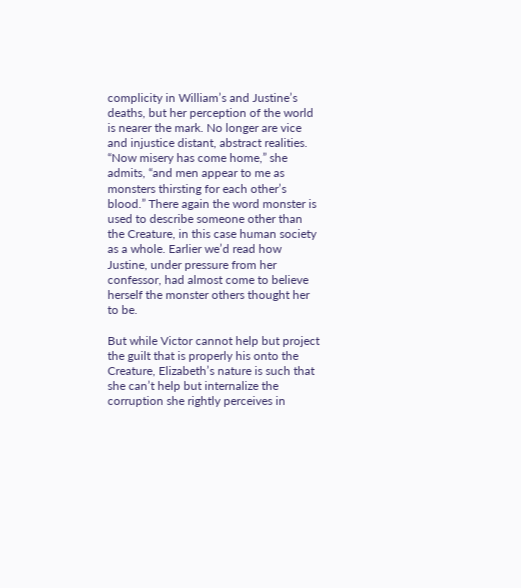complicity in William’s and Justine’s deaths, but her perception of the world is nearer the mark. No longer are vice and injustice distant, abstract realities. “Now misery has come home,” she admits, “and men appear to me as monsters thirsting for each other’s blood.” There again the word monster is used to describe someone other than the Creature, in this case human society as a whole. Earlier we’d read how Justine, under pressure from her confessor, had almost come to believe herself the monster others thought her to be.

But while Victor cannot help but project the guilt that is properly his onto the Creature, Elizabeth’s nature is such that she can’t help but internalize the corruption she rightly perceives in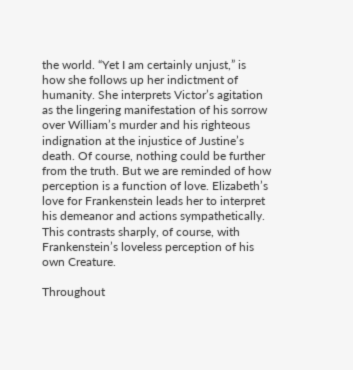the world. “Yet I am certainly unjust,” is how she follows up her indictment of humanity. She interprets Victor’s agitation as the lingering manifestation of his sorrow over William’s murder and his righteous indignation at the injustice of Justine’s death. Of course, nothing could be further from the truth. But we are reminded of how perception is a function of love. Elizabeth’s love for Frankenstein leads her to interpret his demeanor and actions sympathetically. This contrasts sharply, of course, with Frankenstein’s loveless perception of his own Creature.

Throughout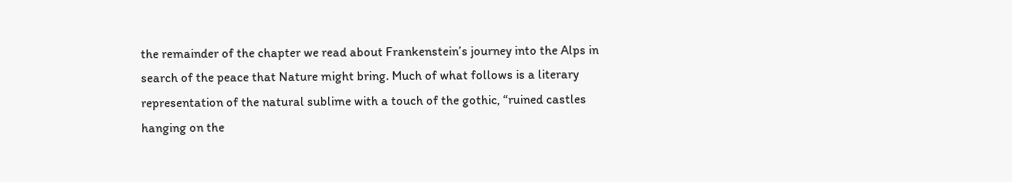the remainder of the chapter we read about Frankenstein’s journey into the Alps in search of the peace that Nature might bring. Much of what follows is a literary representation of the natural sublime with a touch of the gothic, “ruined castles hanging on the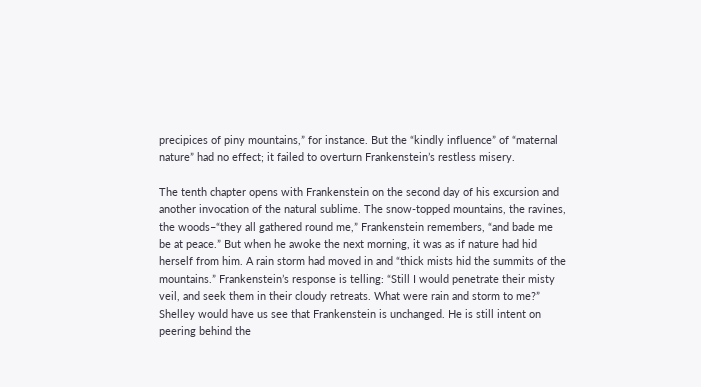precipices of piny mountains,” for instance. But the “kindly influence” of “maternal nature” had no effect; it failed to overturn Frankenstein’s restless misery.

The tenth chapter opens with Frankenstein on the second day of his excursion and another invocation of the natural sublime. The snow-topped mountains, the ravines, the woods–“they all gathered round me,” Frankenstein remembers, “and bade me be at peace.” But when he awoke the next morning, it was as if nature had hid herself from him. A rain storm had moved in and “thick mists hid the summits of the mountains.” Frankenstein’s response is telling: “Still I would penetrate their misty veil, and seek them in their cloudy retreats. What were rain and storm to me?” Shelley would have us see that Frankenstein is unchanged. He is still intent on peering behind the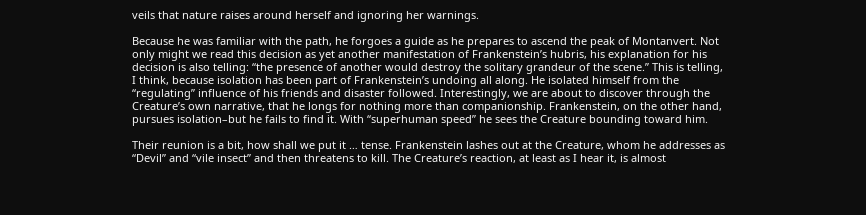veils that nature raises around herself and ignoring her warnings.

Because he was familiar with the path, he forgoes a guide as he prepares to ascend the peak of Montanvert. Not only might we read this decision as yet another manifestation of Frankenstein’s hubris, his explanation for his decision is also telling: “the presence of another would destroy the solitary grandeur of the scene.” This is telling, I think, because isolation has been part of Frankenstein’s undoing all along. He isolated himself from the “regulating” influence of his friends and disaster followed. Interestingly, we are about to discover through the Creature’s own narrative, that he longs for nothing more than companionship. Frankenstein, on the other hand, pursues isolation–but he fails to find it. With “superhuman speed” he sees the Creature bounding toward him.

Their reunion is a bit, how shall we put it … tense. Frankenstein lashes out at the Creature, whom he addresses as “Devil” and “vile insect” and then threatens to kill. The Creature’s reaction, at least as I hear it, is almost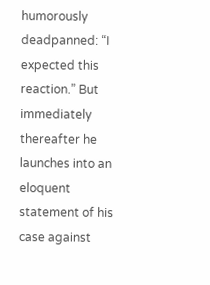humorously deadpanned: “I expected this reaction.” But immediately thereafter he launches into an eloquent statement of his case against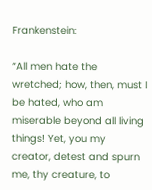Frankenstein:

“All men hate the wretched; how, then, must I be hated, who am miserable beyond all living things! Yet, you my creator, detest and spurn me, thy creature, to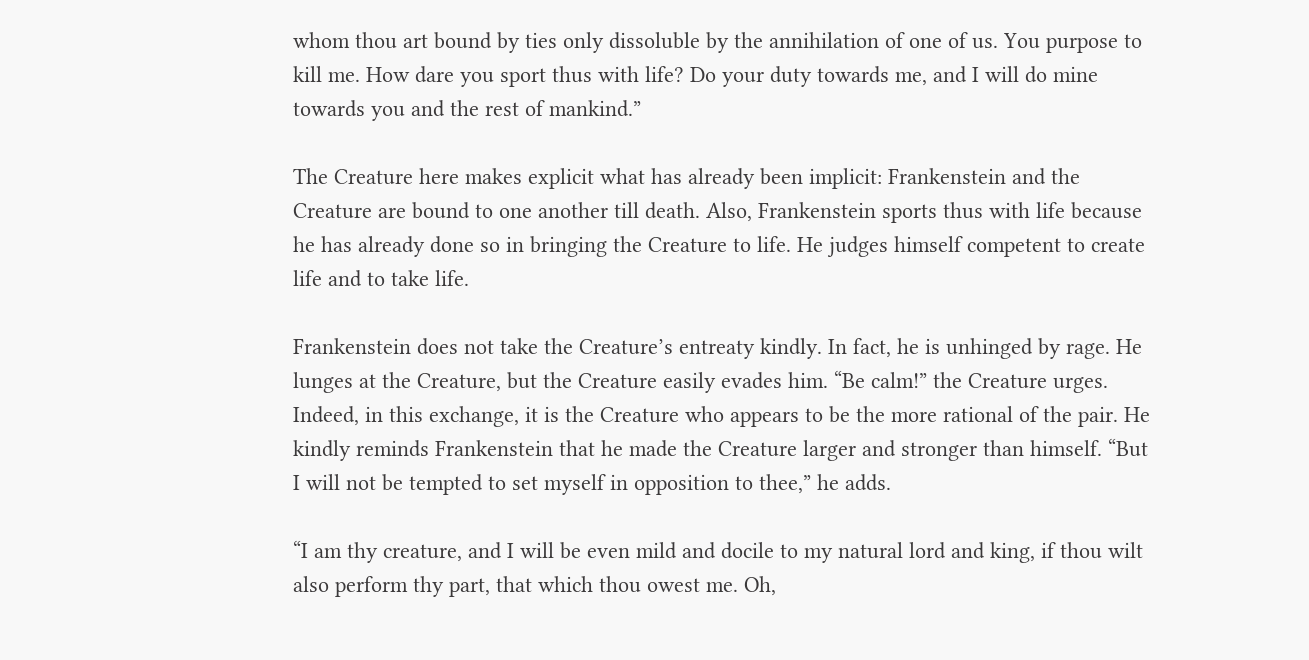whom thou art bound by ties only dissoluble by the annihilation of one of us. You purpose to kill me. How dare you sport thus with life? Do your duty towards me, and I will do mine towards you and the rest of mankind.”

The Creature here makes explicit what has already been implicit: Frankenstein and the Creature are bound to one another till death. Also, Frankenstein sports thus with life because he has already done so in bringing the Creature to life. He judges himself competent to create life and to take life.

Frankenstein does not take the Creature’s entreaty kindly. In fact, he is unhinged by rage. He lunges at the Creature, but the Creature easily evades him. “Be calm!” the Creature urges. Indeed, in this exchange, it is the Creature who appears to be the more rational of the pair. He kindly reminds Frankenstein that he made the Creature larger and stronger than himself. “But I will not be tempted to set myself in opposition to thee,” he adds.

“I am thy creature, and I will be even mild and docile to my natural lord and king, if thou wilt also perform thy part, that which thou owest me. Oh,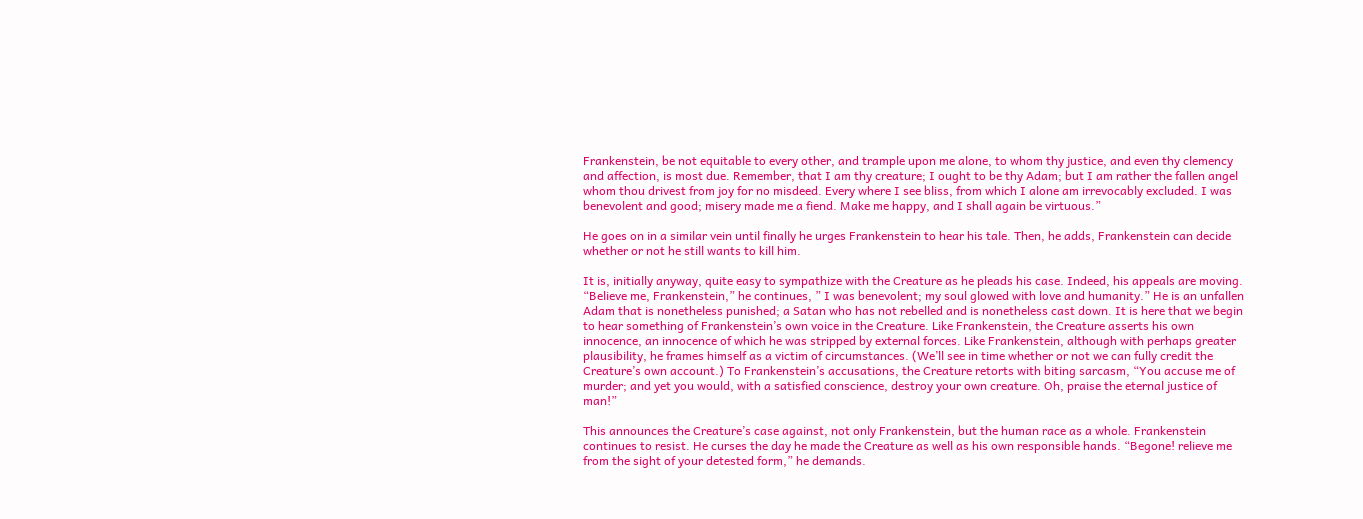Frankenstein, be not equitable to every other, and trample upon me alone, to whom thy justice, and even thy clemency and affection, is most due. Remember, that I am thy creature; I ought to be thy Adam; but I am rather the fallen angel whom thou drivest from joy for no misdeed. Every where I see bliss, from which I alone am irrevocably excluded. I was benevolent and good; misery made me a fiend. Make me happy, and I shall again be virtuous.”

He goes on in a similar vein until finally he urges Frankenstein to hear his tale. Then, he adds, Frankenstein can decide whether or not he still wants to kill him.

It is, initially anyway, quite easy to sympathize with the Creature as he pleads his case. Indeed, his appeals are moving. “Believe me, Frankenstein,” he continues, ” I was benevolent; my soul glowed with love and humanity.” He is an unfallen Adam that is nonetheless punished; a Satan who has not rebelled and is nonetheless cast down. It is here that we begin to hear something of Frankenstein’s own voice in the Creature. Like Frankenstein, the Creature asserts his own innocence, an innocence of which he was stripped by external forces. Like Frankenstein, although with perhaps greater plausibility, he frames himself as a victim of circumstances. (We’ll see in time whether or not we can fully credit the Creature’s own account.) To Frankenstein’s accusations, the Creature retorts with biting sarcasm, “You accuse me of murder; and yet you would, with a satisfied conscience, destroy your own creature. Oh, praise the eternal justice of man!”

This announces the Creature’s case against, not only Frankenstein, but the human race as a whole. Frankenstein continues to resist. He curses the day he made the Creature as well as his own responsible hands. “Begone! relieve me from the sight of your detested form,” he demands.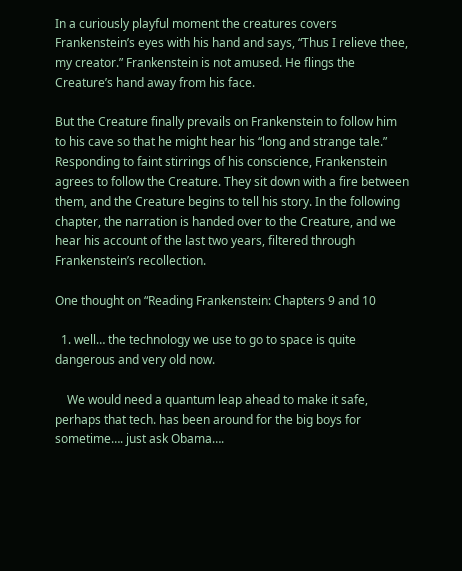In a curiously playful moment the creatures covers Frankenstein’s eyes with his hand and says, “Thus I relieve thee, my creator.” Frankenstein is not amused. He flings the Creature’s hand away from his face.

But the Creature finally prevails on Frankenstein to follow him to his cave so that he might hear his “long and strange tale.” Responding to faint stirrings of his conscience, Frankenstein agrees to follow the Creature. They sit down with a fire between them, and the Creature begins to tell his story. In the following chapter, the narration is handed over to the Creature, and we hear his account of the last two years, filtered through Frankenstein’s recollection.

One thought on “Reading Frankenstein: Chapters 9 and 10

  1. well… the technology we use to go to space is quite dangerous and very old now.

    We would need a quantum leap ahead to make it safe, perhaps that tech. has been around for the big boys for sometime…. just ask Obama….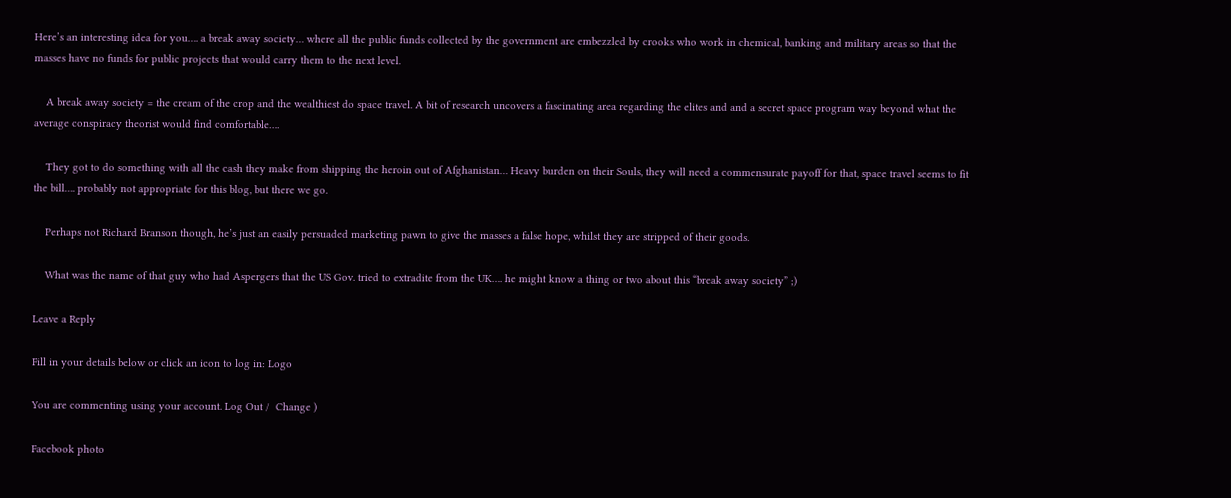Here’s an interesting idea for you…. a break away society… where all the public funds collected by the government are embezzled by crooks who work in chemical, banking and military areas so that the masses have no funds for public projects that would carry them to the next level.

    A break away society = the cream of the crop and the wealthiest do space travel. A bit of research uncovers a fascinating area regarding the elites and and a secret space program way beyond what the average conspiracy theorist would find comfortable….

    They got to do something with all the cash they make from shipping the heroin out of Afghanistan… Heavy burden on their Souls, they will need a commensurate payoff for that, space travel seems to fit the bill…. probably not appropriate for this blog, but there we go.

    Perhaps not Richard Branson though, he’s just an easily persuaded marketing pawn to give the masses a false hope, whilst they are stripped of their goods.

    What was the name of that guy who had Aspergers that the US Gov. tried to extradite from the UK…. he might know a thing or two about this “break away society” ;)

Leave a Reply

Fill in your details below or click an icon to log in: Logo

You are commenting using your account. Log Out /  Change )

Facebook photo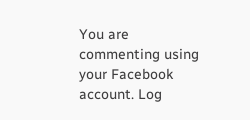You are commenting using your Facebook account. Log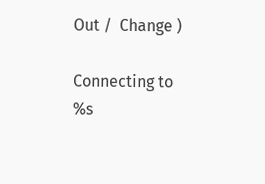Out /  Change )

Connecting to %s